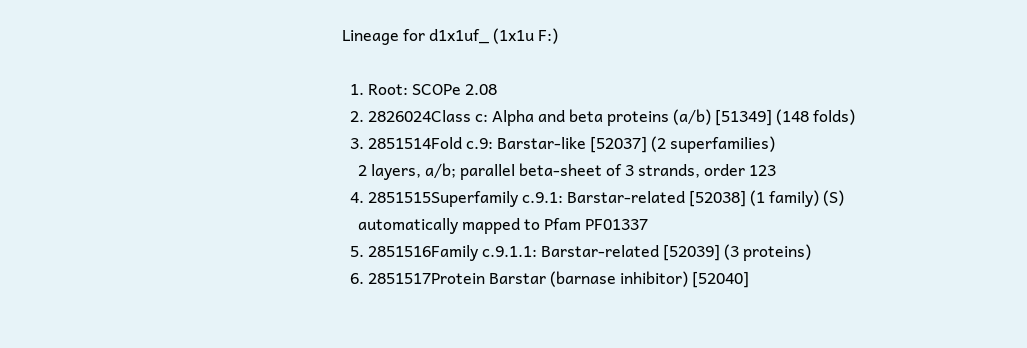Lineage for d1x1uf_ (1x1u F:)

  1. Root: SCOPe 2.08
  2. 2826024Class c: Alpha and beta proteins (a/b) [51349] (148 folds)
  3. 2851514Fold c.9: Barstar-like [52037] (2 superfamilies)
    2 layers, a/b; parallel beta-sheet of 3 strands, order 123
  4. 2851515Superfamily c.9.1: Barstar-related [52038] (1 family) (S)
    automatically mapped to Pfam PF01337
  5. 2851516Family c.9.1.1: Barstar-related [52039] (3 proteins)
  6. 2851517Protein Barstar (barnase inhibitor) [52040]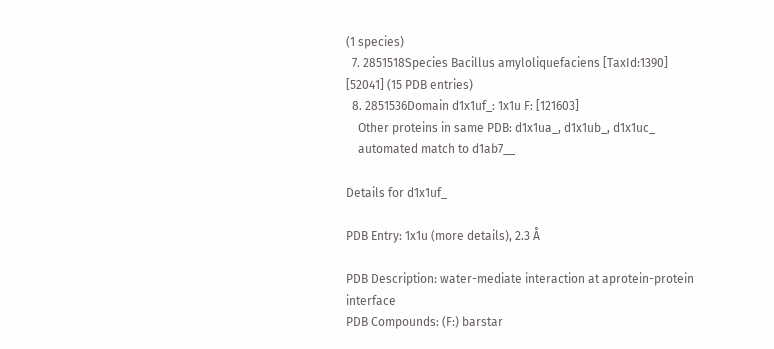(1 species)
  7. 2851518Species Bacillus amyloliquefaciens [TaxId:1390] [52041] (15 PDB entries)
  8. 2851536Domain d1x1uf_: 1x1u F: [121603]
    Other proteins in same PDB: d1x1ua_, d1x1ub_, d1x1uc_
    automated match to d1ab7__

Details for d1x1uf_

PDB Entry: 1x1u (more details), 2.3 Å

PDB Description: water-mediate interaction at aprotein-protein interface
PDB Compounds: (F:) barstar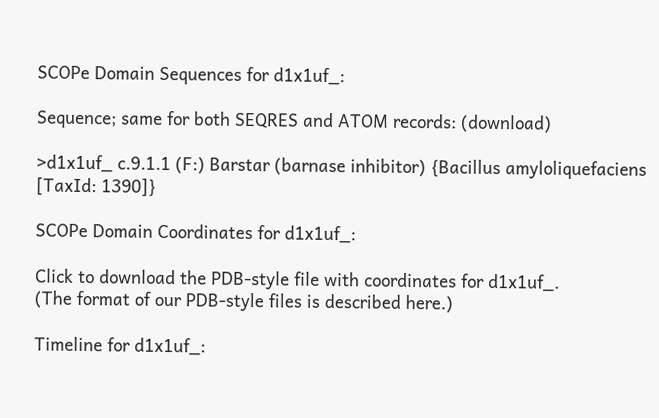SCOPe Domain Sequences for d1x1uf_:

Sequence; same for both SEQRES and ATOM records: (download)

>d1x1uf_ c.9.1.1 (F:) Barstar (barnase inhibitor) {Bacillus amyloliquefaciens [TaxId: 1390]}

SCOPe Domain Coordinates for d1x1uf_:

Click to download the PDB-style file with coordinates for d1x1uf_.
(The format of our PDB-style files is described here.)

Timeline for d1x1uf_: